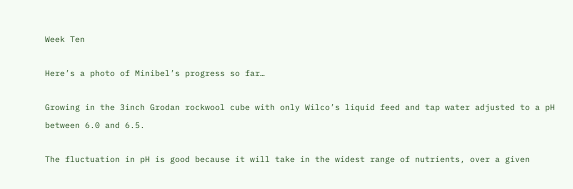Week Ten

Here’s a photo of Minibel’s progress so far…

Growing in the 3inch Grodan rockwool cube with only Wilco’s liquid feed and tap water adjusted to a pH between 6.0 and 6.5.

The fluctuation in pH is good because it will take in the widest range of nutrients, over a given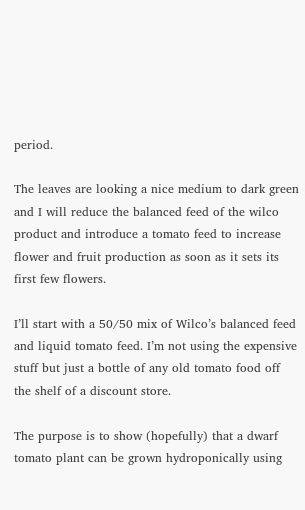period.

The leaves are looking a nice medium to dark green and I will reduce the balanced feed of the wilco product and introduce a tomato feed to increase flower and fruit production as soon as it sets its first few flowers.

I’ll start with a 50/50 mix of Wilco’s balanced feed and liquid tomato feed. I’m not using the expensive stuff but just a bottle of any old tomato food off the shelf of a discount store.

The purpose is to show (hopefully) that a dwarf tomato plant can be grown hydroponically using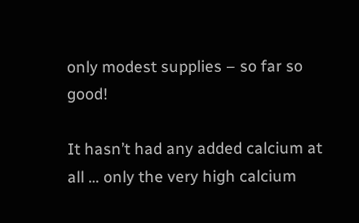only modest supplies – so far so good!

It hasn’t had any added calcium at all … only the very high calcium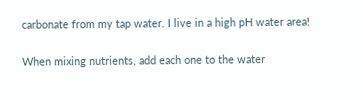carbonate from my tap water. I live in a high pH water area!

When mixing nutrients, add each one to the water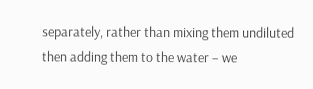separately, rather than mixing them undiluted then adding them to the water – we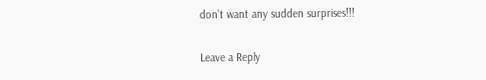don’t want any sudden surprises!!!

Leave a Reply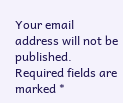Your email address will not be published. Required fields are marked *